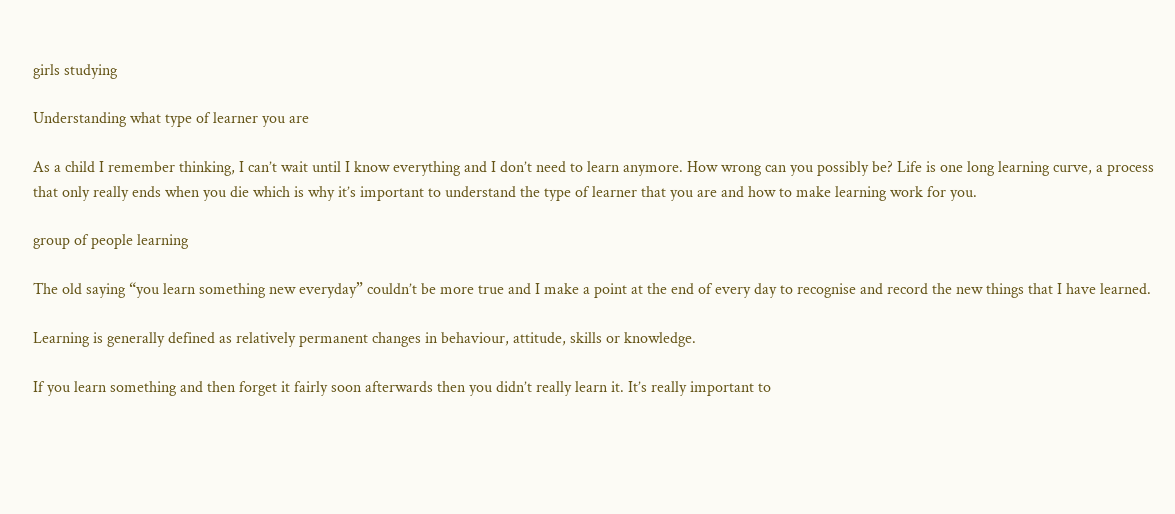girls studying

Understanding what type of learner you are

As a child I remember thinking, I can’t wait until I know everything and I don’t need to learn anymore. How wrong can you possibly be? Life is one long learning curve, a process that only really ends when you die which is why it’s important to understand the type of learner that you are and how to make learning work for you.

group of people learning

The old saying “you learn something new everyday” couldn’t be more true and I make a point at the end of every day to recognise and record the new things that I have learned.

Learning is generally defined as relatively permanent changes in behaviour, attitude, skills or knowledge.

If you learn something and then forget it fairly soon afterwards then you didn’t really learn it. It’s really important to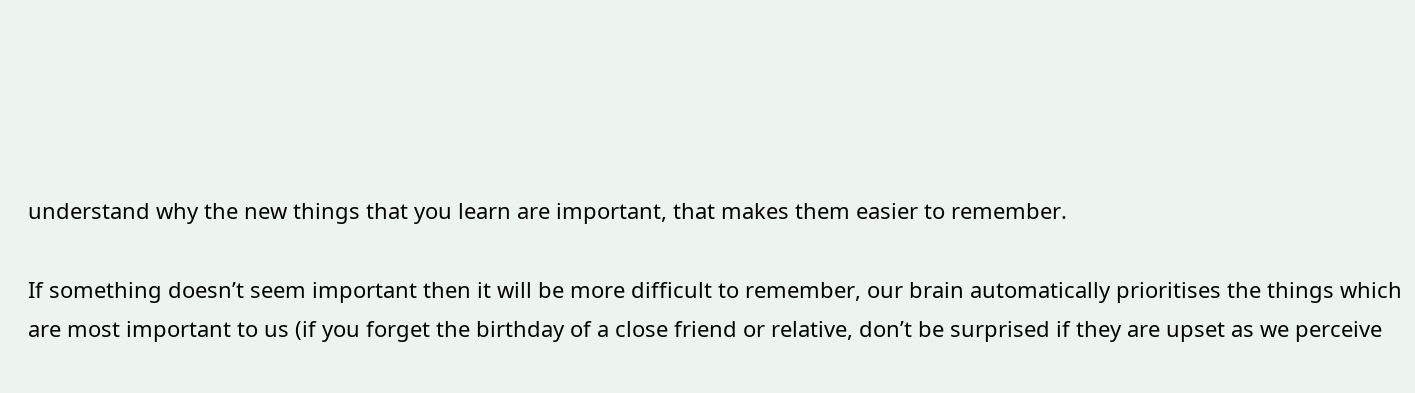understand why the new things that you learn are important, that makes them easier to remember.

If something doesn’t seem important then it will be more difficult to remember, our brain automatically prioritises the things which are most important to us (if you forget the birthday of a close friend or relative, don’t be surprised if they are upset as we perceive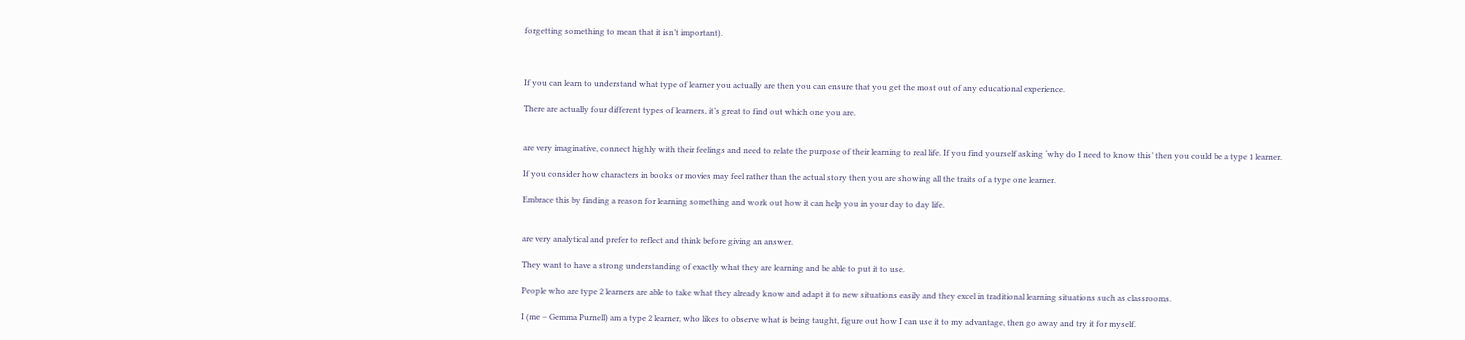forgetting something to mean that it isn’t important).



If you can learn to understand what type of learner you actually are then you can ensure that you get the most out of any educational experience.

There are actually four different types of learners, it’s great to find out which one you are.


are very imaginative, connect highly with their feelings and need to relate the purpose of their learning to real life. If you find yourself asking ‘why do I need to know this’ then you could be a type 1 learner.

If you consider how characters in books or movies may feel rather than the actual story then you are showing all the traits of a type one learner.

Embrace this by finding a reason for learning something and work out how it can help you in your day to day life.


are very analytical and prefer to reflect and think before giving an answer.

They want to have a strong understanding of exactly what they are learning and be able to put it to use.

People who are type 2 learners are able to take what they already know and adapt it to new situations easily and they excel in traditional learning situations such as classrooms.

I (me – Gemma Purnell) am a type 2 learner, who likes to observe what is being taught, figure out how I can use it to my advantage, then go away and try it for myself.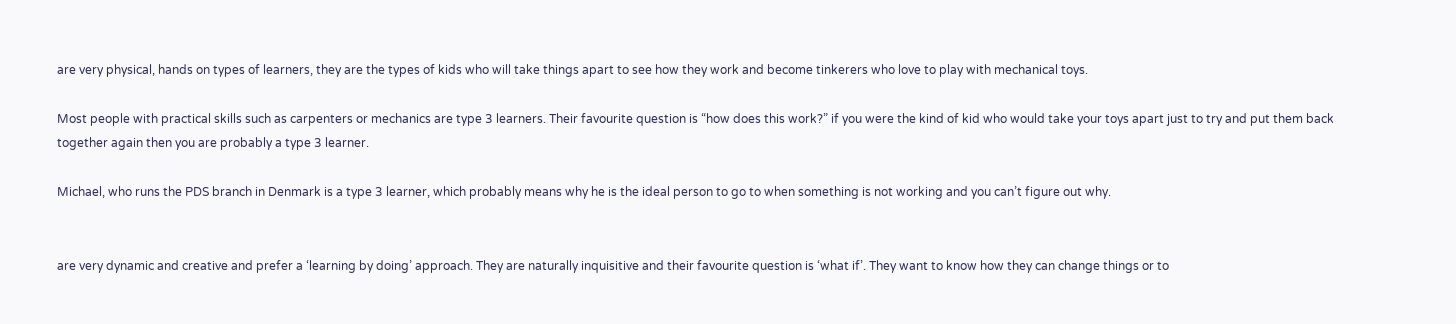are very physical, hands on types of learners, they are the types of kids who will take things apart to see how they work and become tinkerers who love to play with mechanical toys.

Most people with practical skills such as carpenters or mechanics are type 3 learners. Their favourite question is “how does this work?” if you were the kind of kid who would take your toys apart just to try and put them back together again then you are probably a type 3 learner.

Michael, who runs the PDS branch in Denmark is a type 3 learner, which probably means why he is the ideal person to go to when something is not working and you can’t figure out why.


are very dynamic and creative and prefer a ‘learning by doing’ approach. They are naturally inquisitive and their favourite question is ‘what if’. They want to know how they can change things or to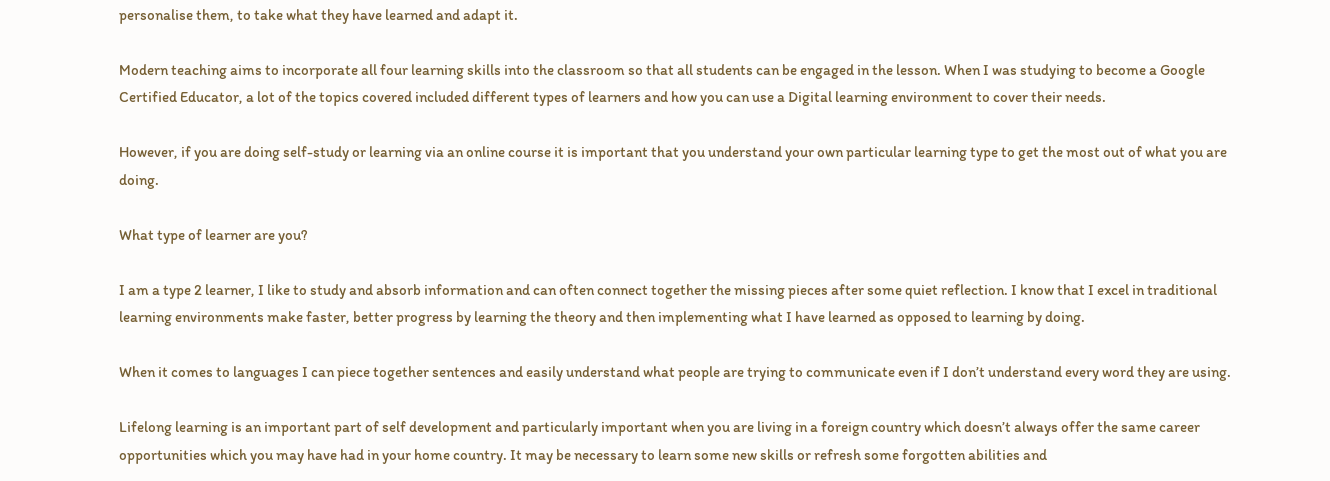personalise them, to take what they have learned and adapt it.

Modern teaching aims to incorporate all four learning skills into the classroom so that all students can be engaged in the lesson. When I was studying to become a Google Certified Educator, a lot of the topics covered included different types of learners and how you can use a Digital learning environment to cover their needs.

However, if you are doing self-study or learning via an online course it is important that you understand your own particular learning type to get the most out of what you are doing.

What type of learner are you?

I am a type 2 learner, I like to study and absorb information and can often connect together the missing pieces after some quiet reflection. I know that I excel in traditional learning environments make faster, better progress by learning the theory and then implementing what I have learned as opposed to learning by doing.

When it comes to languages I can piece together sentences and easily understand what people are trying to communicate even if I don’t understand every word they are using.

Lifelong learning is an important part of self development and particularly important when you are living in a foreign country which doesn’t always offer the same career opportunities which you may have had in your home country. It may be necessary to learn some new skills or refresh some forgotten abilities and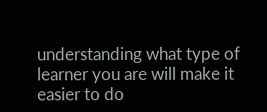understanding what type of learner you are will make it easier to do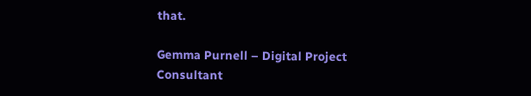that.

Gemma Purnell – Digital Project Consultant